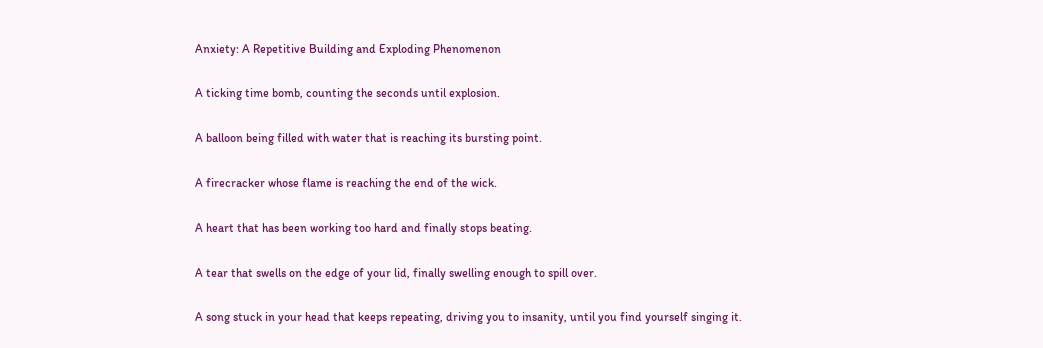Anxiety: A Repetitive Building and Exploding Phenomenon

A ticking time bomb, counting the seconds until explosion.

A balloon being filled with water that is reaching its bursting point.

A firecracker whose flame is reaching the end of the wick.

A heart that has been working too hard and finally stops beating.

A tear that swells on the edge of your lid, finally swelling enough to spill over.

A song stuck in your head that keeps repeating, driving you to insanity, until you find yourself singing it.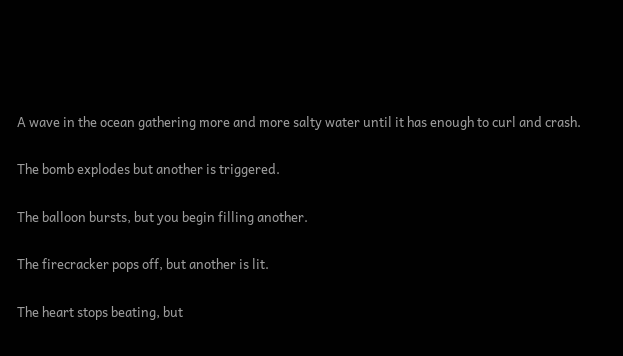A wave in the ocean gathering more and more salty water until it has enough to curl and crash.

The bomb explodes but another is triggered.

The balloon bursts, but you begin filling another.

The firecracker pops off, but another is lit.

The heart stops beating, but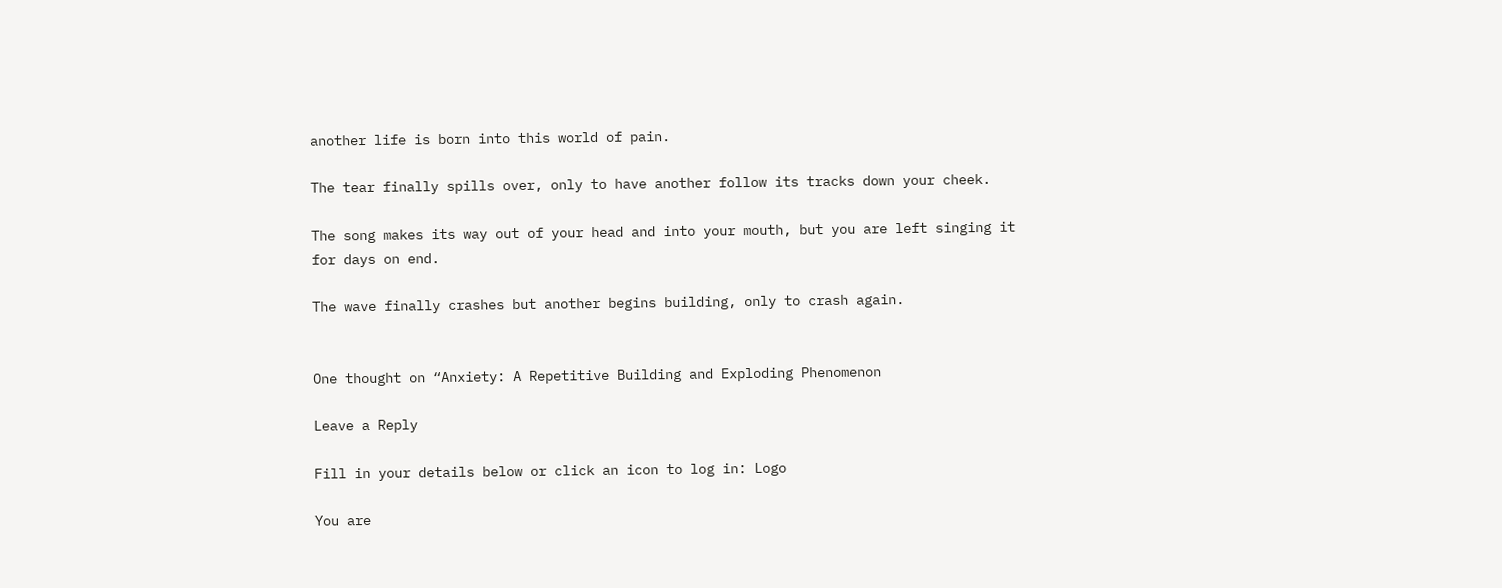another life is born into this world of pain.

The tear finally spills over, only to have another follow its tracks down your cheek.

The song makes its way out of your head and into your mouth, but you are left singing it for days on end.

The wave finally crashes but another begins building, only to crash again.


One thought on “Anxiety: A Repetitive Building and Exploding Phenomenon

Leave a Reply

Fill in your details below or click an icon to log in: Logo

You are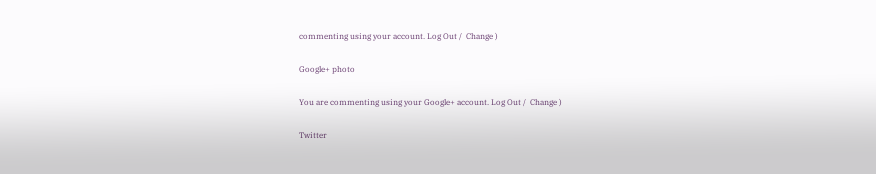commenting using your account. Log Out /  Change )

Google+ photo

You are commenting using your Google+ account. Log Out /  Change )

Twitter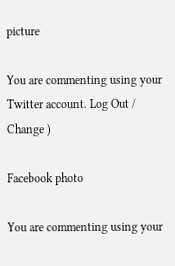picture

You are commenting using your Twitter account. Log Out /  Change )

Facebook photo

You are commenting using your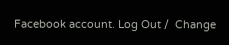Facebook account. Log Out /  Change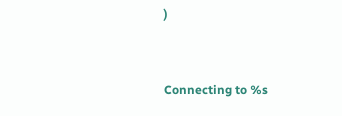)


Connecting to %s